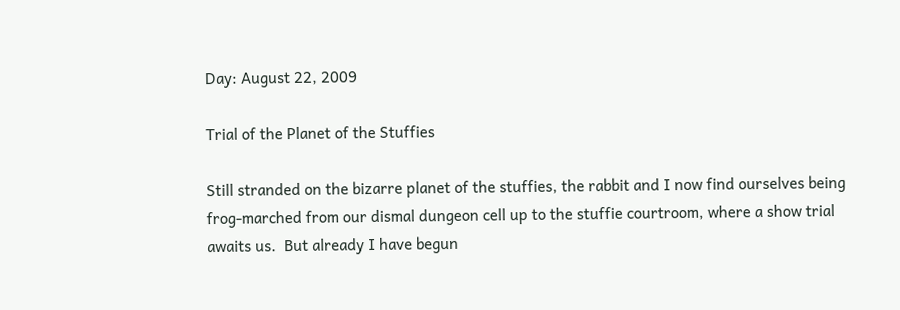Day: August 22, 2009

Trial of the Planet of the Stuffies

Still stranded on the bizarre planet of the stuffies, the rabbit and I now find ourselves being frog-marched from our dismal dungeon cell up to the stuffie courtroom, where a show trial awaits us.  But already I have begun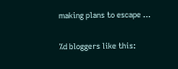making plans to escape …

%d bloggers like this: